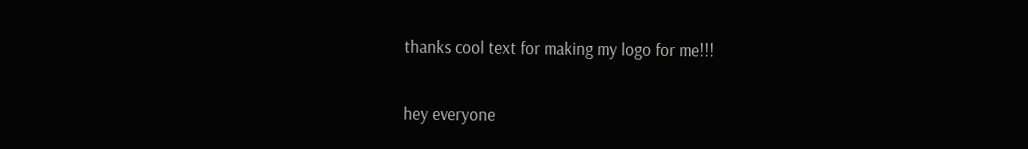thanks cool text for making my logo for me!!!

hey everyone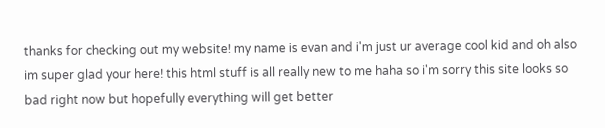thanks for checking out my website! my name is evan and i'm just ur average cool kid and oh also im super glad your here! this html stuff is all really new to me haha so i'm sorry this site looks so bad right now but hopefully everything will get better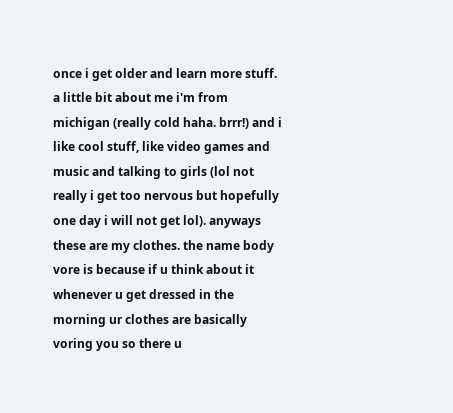once i get older and learn more stuff. a little bit about me i'm from michigan (really cold haha. brrr!) and i like cool stuff, like video games and music and talking to girls (lol not really i get too nervous but hopefully one day i will not get lol). anyways these are my clothes. the name body vore is because if u think about it whenever u get dressed in the morning ur clothes are basically voring you so there u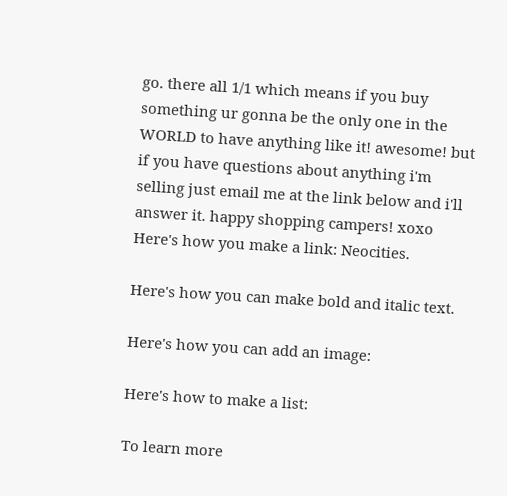go. there all 1/1 which means if you buy something ur gonna be the only one in the WORLD to have anything like it! awesome! but if you have questions about anything i'm selling just email me at the link below and i'll answer it. happy shopping campers! xoxo Here's how you make a link: Neocities.

Here's how you can make bold and italic text.

Here's how you can add an image:

Here's how to make a list:

To learn more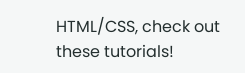HTML/CSS, check out these tutorials!